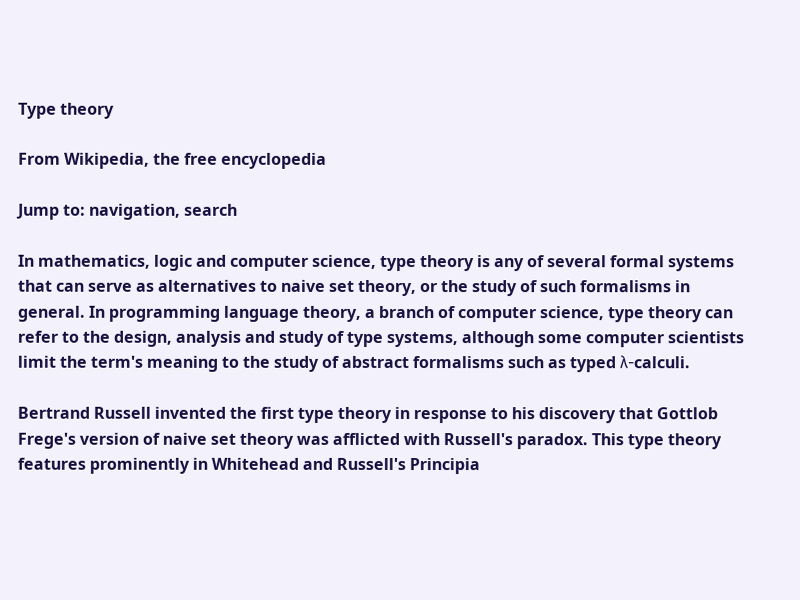Type theory

From Wikipedia, the free encyclopedia

Jump to: navigation, search

In mathematics, logic and computer science, type theory is any of several formal systems that can serve as alternatives to naive set theory, or the study of such formalisms in general. In programming language theory, a branch of computer science, type theory can refer to the design, analysis and study of type systems, although some computer scientists limit the term's meaning to the study of abstract formalisms such as typed λ-calculi.

Bertrand Russell invented the first type theory in response to his discovery that Gottlob Frege's version of naive set theory was afflicted with Russell's paradox. This type theory features prominently in Whitehead and Russell's Principia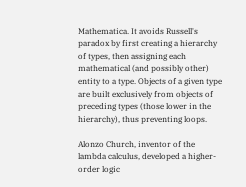Mathematica. It avoids Russell's paradox by first creating a hierarchy of types, then assigning each mathematical (and possibly other) entity to a type. Objects of a given type are built exclusively from objects of preceding types (those lower in the hierarchy), thus preventing loops.

Alonzo Church, inventor of the lambda calculus, developed a higher-order logic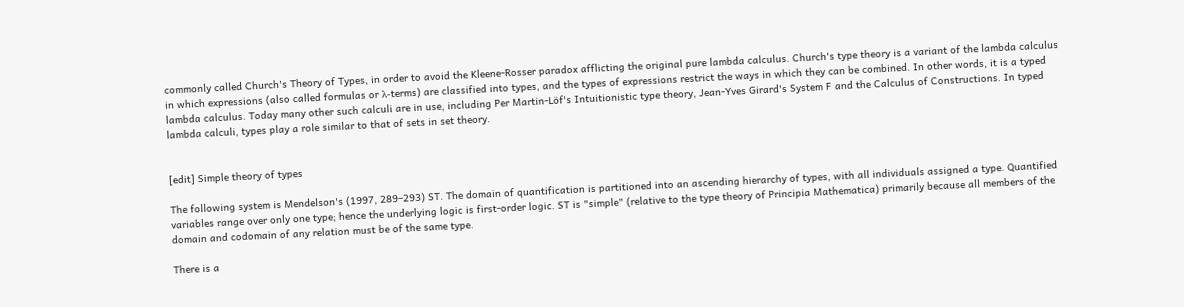commonly called Church's Theory of Types, in order to avoid the Kleene-Rosser paradox afflicting the original pure lambda calculus. Church's type theory is a variant of the lambda calculus in which expressions (also called formulas or λ-terms) are classified into types, and the types of expressions restrict the ways in which they can be combined. In other words, it is a typed lambda calculus. Today many other such calculi are in use, including Per Martin-Löf's Intuitionistic type theory, Jean-Yves Girard's System F and the Calculus of Constructions. In typed lambda calculi, types play a role similar to that of sets in set theory.


[edit] Simple theory of types

The following system is Mendelson's (1997, 289–293) ST. The domain of quantification is partitioned into an ascending hierarchy of types, with all individuals assigned a type. Quantified variables range over only one type; hence the underlying logic is first-order logic. ST is "simple" (relative to the type theory of Principia Mathematica) primarily because all members of the domain and codomain of any relation must be of the same type.

There is a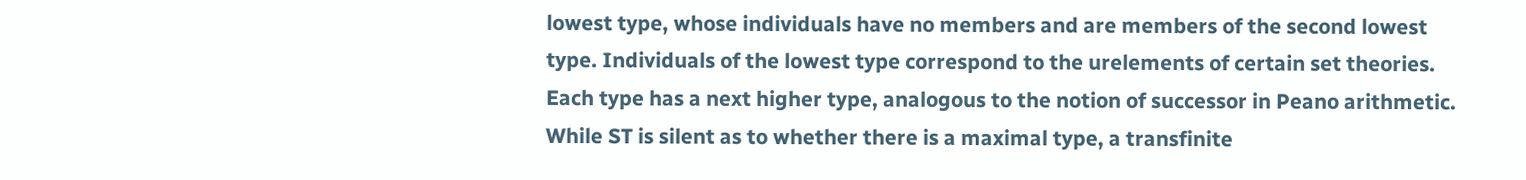lowest type, whose individuals have no members and are members of the second lowest type. Individuals of the lowest type correspond to the urelements of certain set theories. Each type has a next higher type, analogous to the notion of successor in Peano arithmetic. While ST is silent as to whether there is a maximal type, a transfinite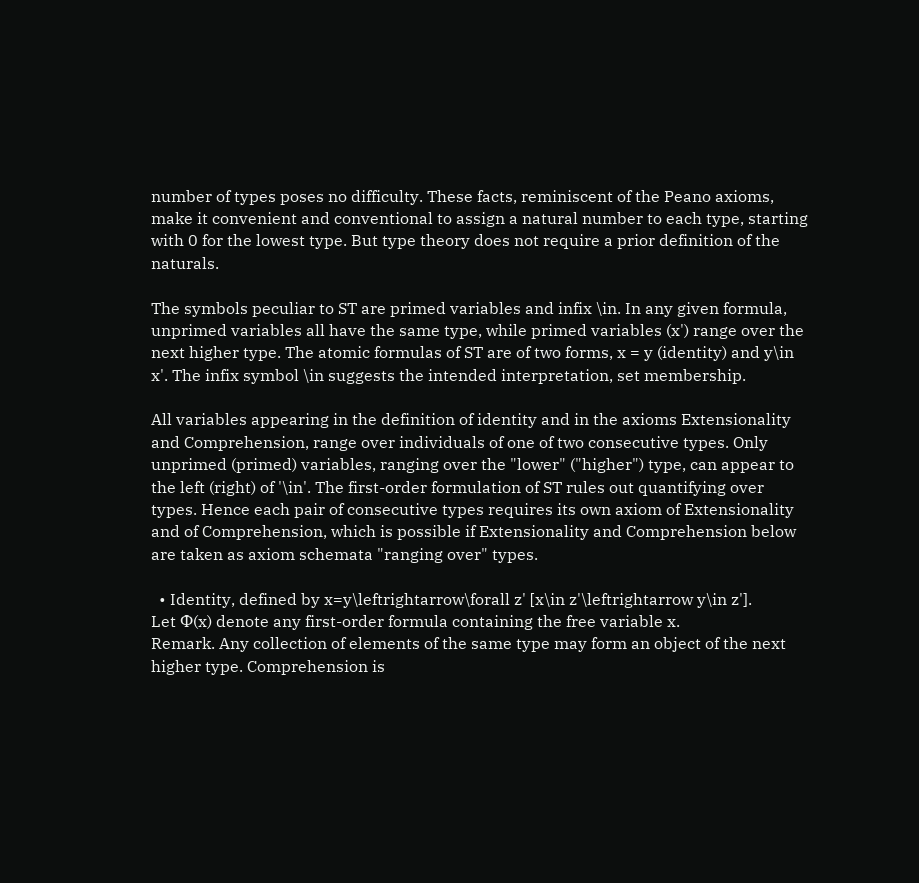number of types poses no difficulty. These facts, reminiscent of the Peano axioms, make it convenient and conventional to assign a natural number to each type, starting with 0 for the lowest type. But type theory does not require a prior definition of the naturals.

The symbols peculiar to ST are primed variables and infix \in. In any given formula, unprimed variables all have the same type, while primed variables (x') range over the next higher type. The atomic formulas of ST are of two forms, x = y (identity) and y\in x'. The infix symbol \in suggests the intended interpretation, set membership.

All variables appearing in the definition of identity and in the axioms Extensionality and Comprehension, range over individuals of one of two consecutive types. Only unprimed (primed) variables, ranging over the "lower" ("higher") type, can appear to the left (right) of '\in'. The first-order formulation of ST rules out quantifying over types. Hence each pair of consecutive types requires its own axiom of Extensionality and of Comprehension, which is possible if Extensionality and Comprehension below are taken as axiom schemata "ranging over" types.

  • Identity, defined by x=y\leftrightarrow\forall z' [x\in z'\leftrightarrow y\in z'].
Let Φ(x) denote any first-order formula containing the free variable x.
Remark. Any collection of elements of the same type may form an object of the next higher type. Comprehension is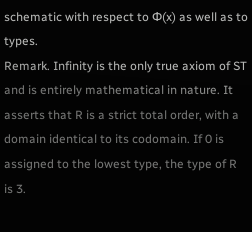schematic with respect to Φ(x) as well as to types.
Remark. Infinity is the only true axiom of ST and is entirely mathematical in nature. It asserts that R is a strict total order, with a domain identical to its codomain. If 0 is assigned to the lowest type, the type of R is 3.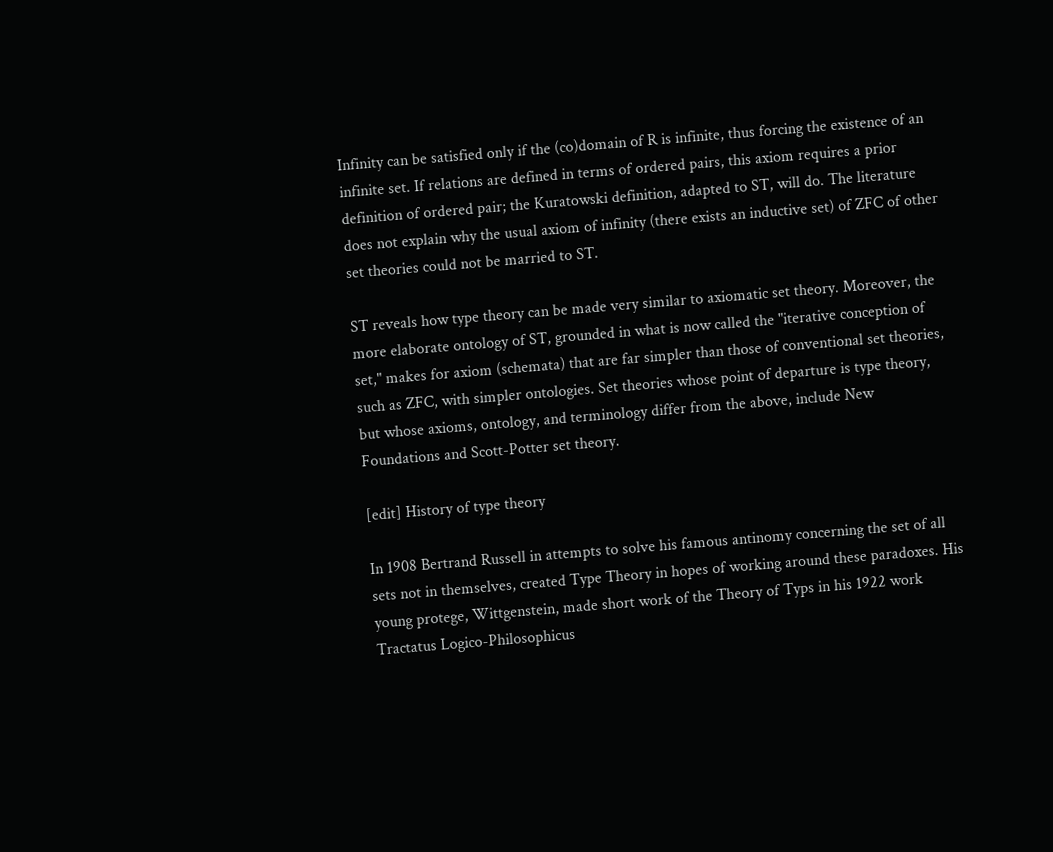Infinity can be satisfied only if the (co)domain of R is infinite, thus forcing the existence of an infinite set. If relations are defined in terms of ordered pairs, this axiom requires a prior definition of ordered pair; the Kuratowski definition, adapted to ST, will do. The literature does not explain why the usual axiom of infinity (there exists an inductive set) of ZFC of other set theories could not be married to ST.

ST reveals how type theory can be made very similar to axiomatic set theory. Moreover, the more elaborate ontology of ST, grounded in what is now called the "iterative conception of set," makes for axiom (schemata) that are far simpler than those of conventional set theories, such as ZFC, with simpler ontologies. Set theories whose point of departure is type theory, but whose axioms, ontology, and terminology differ from the above, include New Foundations and Scott-Potter set theory.

[edit] History of type theory

In 1908 Bertrand Russell in attempts to solve his famous antinomy concerning the set of all sets not in themselves, created Type Theory in hopes of working around these paradoxes. His young protege, Wittgenstein, made short work of the Theory of Typs in his 1922 work Tractatus Logico-Philosophicus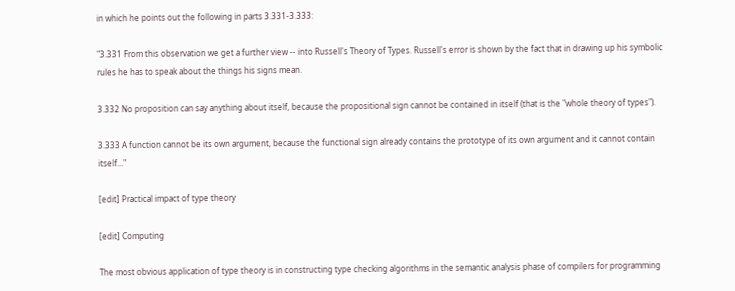in which he points out the following in parts 3.331-3.333:

"3.331 From this observation we get a further view -- into Russell's Theory of Types. Russell's error is shown by the fact that in drawing up his symbolic rules he has to speak about the things his signs mean.

3.332 No proposition can say anything about itself, because the propositional sign cannot be contained in itself (that is the "whole theory of types").

3.333 A function cannot be its own argument, because the functional sign already contains the prototype of its own argument and it cannot contain itself..."

[edit] Practical impact of type theory

[edit] Computing

The most obvious application of type theory is in constructing type checking algorithms in the semantic analysis phase of compilers for programming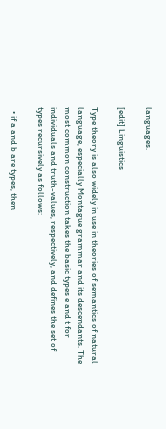languages.

[edit] Linguistics

Type theory is also widely in use in theories of semantics of natural language, especially Montague grammar and its descendants. The most common construction takes the basic types e and t for individuals and truth-values, respectively, and defines the set of types recursively as follows:

  • if a and b are types, then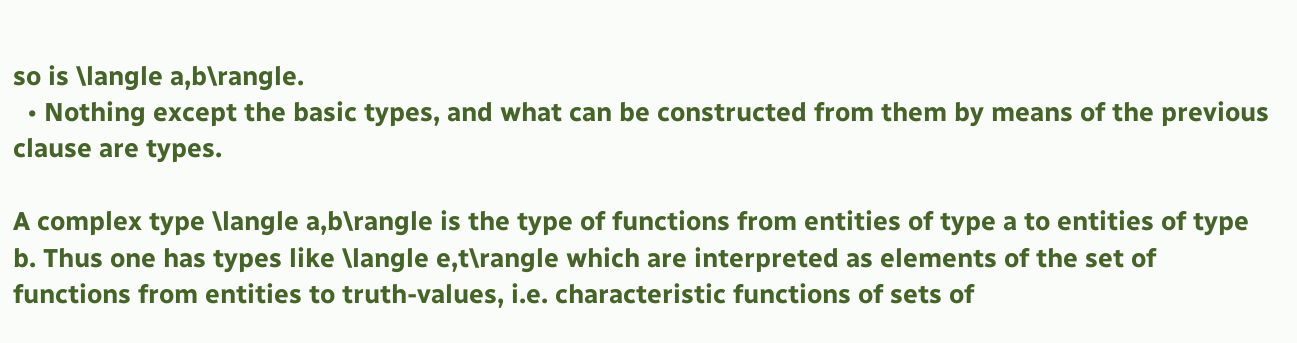so is \langle a,b\rangle.
  • Nothing except the basic types, and what can be constructed from them by means of the previous clause are types.

A complex type \langle a,b\rangle is the type of functions from entities of type a to entities of type b. Thus one has types like \langle e,t\rangle which are interpreted as elements of the set of functions from entities to truth-values, i.e. characteristic functions of sets of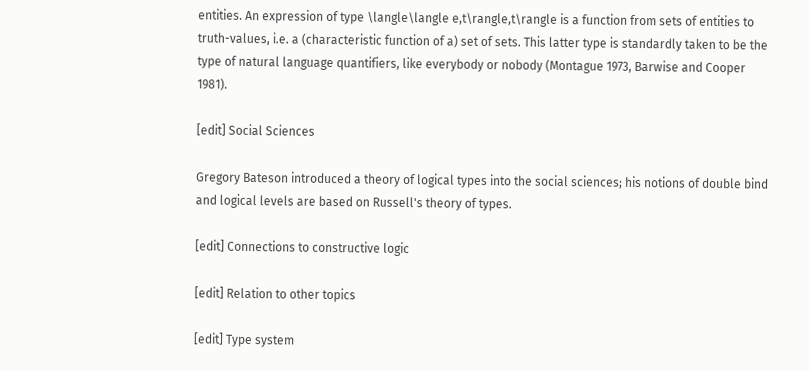entities. An expression of type \langle\langle e,t\rangle,t\rangle is a function from sets of entities to truth-values, i.e. a (characteristic function of a) set of sets. This latter type is standardly taken to be the type of natural language quantifiers, like everybody or nobody (Montague 1973, Barwise and Cooper 1981).

[edit] Social Sciences

Gregory Bateson introduced a theory of logical types into the social sciences; his notions of double bind and logical levels are based on Russell's theory of types.

[edit] Connections to constructive logic

[edit] Relation to other topics

[edit] Type system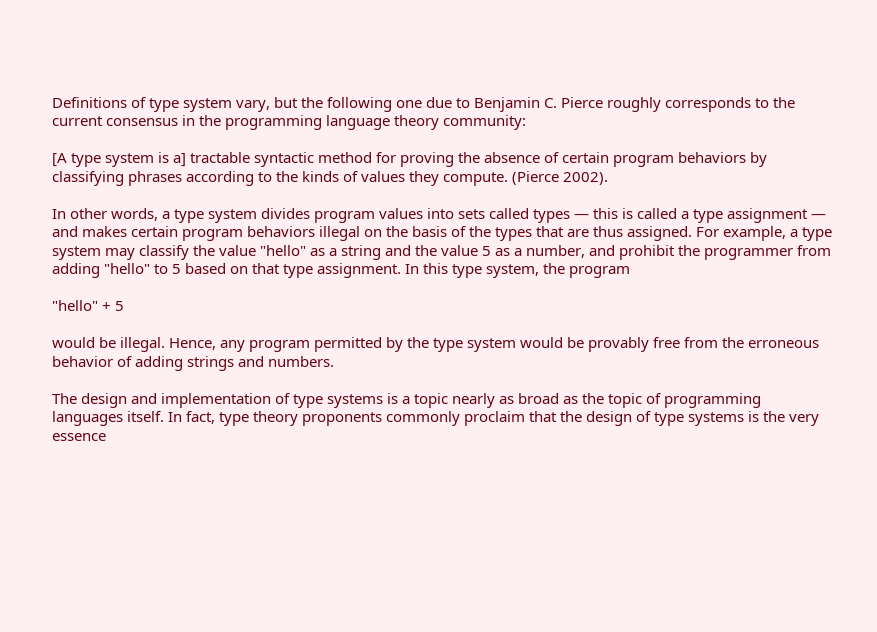Definitions of type system vary, but the following one due to Benjamin C. Pierce roughly corresponds to the current consensus in the programming language theory community:

[A type system is a] tractable syntactic method for proving the absence of certain program behaviors by classifying phrases according to the kinds of values they compute. (Pierce 2002).

In other words, a type system divides program values into sets called types — this is called a type assignment — and makes certain program behaviors illegal on the basis of the types that are thus assigned. For example, a type system may classify the value "hello" as a string and the value 5 as a number, and prohibit the programmer from adding "hello" to 5 based on that type assignment. In this type system, the program

"hello" + 5

would be illegal. Hence, any program permitted by the type system would be provably free from the erroneous behavior of adding strings and numbers.

The design and implementation of type systems is a topic nearly as broad as the topic of programming languages itself. In fact, type theory proponents commonly proclaim that the design of type systems is the very essence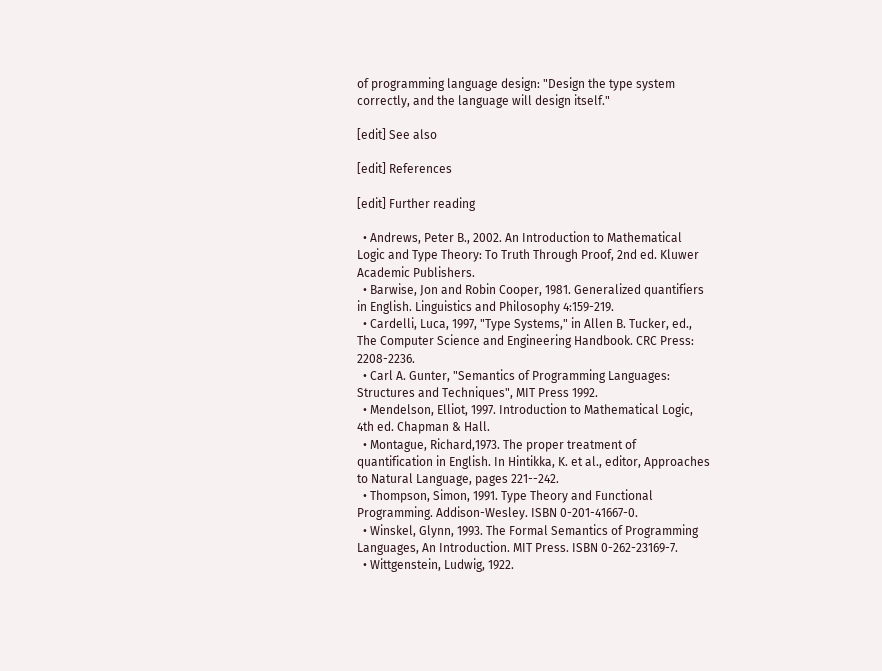of programming language design: "Design the type system correctly, and the language will design itself."

[edit] See also

[edit] References

[edit] Further reading

  • Andrews, Peter B., 2002. An Introduction to Mathematical Logic and Type Theory: To Truth Through Proof, 2nd ed. Kluwer Academic Publishers.
  • Barwise, Jon and Robin Cooper, 1981. Generalized quantifiers in English. Linguistics and Philosophy 4:159-219.
  • Cardelli, Luca, 1997, "Type Systems," in Allen B. Tucker, ed., The Computer Science and Engineering Handbook. CRC Press: 2208-2236.
  • Carl A. Gunter, "Semantics of Programming Languages: Structures and Techniques", MIT Press 1992.
  • Mendelson, Elliot, 1997. Introduction to Mathematical Logic, 4th ed. Chapman & Hall.
  • Montague, Richard,1973. The proper treatment of quantification in English. In Hintikka, K. et al., editor, Approaches to Natural Language, pages 221--242.
  • Thompson, Simon, 1991. Type Theory and Functional Programming. Addison-Wesley. ISBN 0-201-41667-0.
  • Winskel, Glynn, 1993. The Formal Semantics of Programming Languages, An Introduction. MIT Press. ISBN 0-262-23169-7.
  • Wittgenstein, Ludwig, 1922.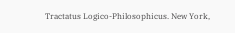Tractatus Logico-Philosophicus. New York,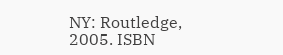NY: Routledge, 2005. ISBN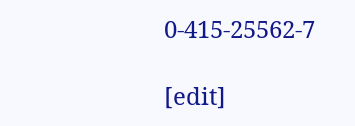0-415-25562-7

[edit]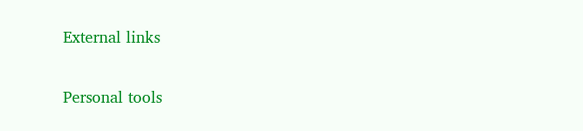External links

Personal tools